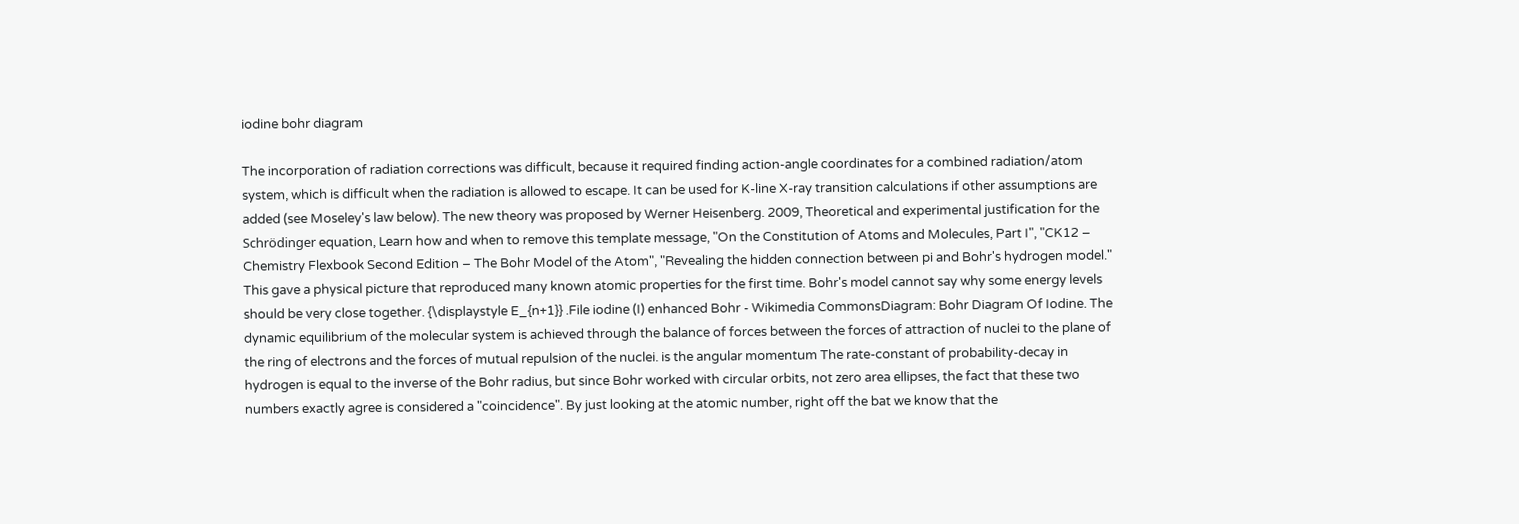iodine bohr diagram

The incorporation of radiation corrections was difficult, because it required finding action-angle coordinates for a combined radiation/atom system, which is difficult when the radiation is allowed to escape. It can be used for K-line X-ray transition calculations if other assumptions are added (see Moseley's law below). The new theory was proposed by Werner Heisenberg. 2009, Theoretical and experimental justification for the Schrödinger equation, Learn how and when to remove this template message, "On the Constitution of Atoms and Molecules, Part I", "CK12 – Chemistry Flexbook Second Edition – The Bohr Model of the Atom", "Revealing the hidden connection between pi and Bohr's hydrogen model." This gave a physical picture that reproduced many known atomic properties for the first time. Bohr's model cannot say why some energy levels should be very close together. {\displaystyle E_{n+1}} .File iodine (I) enhanced Bohr - Wikimedia CommonsDiagram: Bohr Diagram Of Iodine. The dynamic equilibrium of the molecular system is achieved through the balance of forces between the forces of attraction of nuclei to the plane of the ring of electrons and the forces of mutual repulsion of the nuclei. is the angular momentum The rate-constant of probability-decay in hydrogen is equal to the inverse of the Bohr radius, but since Bohr worked with circular orbits, not zero area ellipses, the fact that these two numbers exactly agree is considered a "coincidence". By just looking at the atomic number, right off the bat we know that the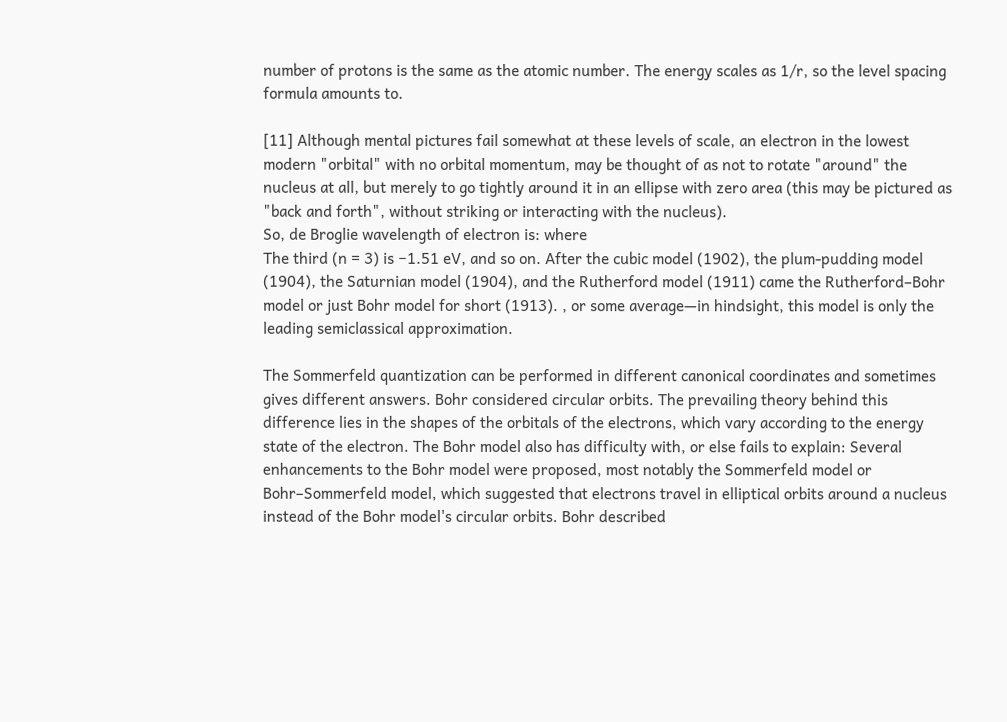number of protons is the same as the atomic number. The energy scales as 1/r, so the level spacing formula amounts to.

[11] Although mental pictures fail somewhat at these levels of scale, an electron in the lowest modern "orbital" with no orbital momentum, may be thought of as not to rotate "around" the nucleus at all, but merely to go tightly around it in an ellipse with zero area (this may be pictured as "back and forth", without striking or interacting with the nucleus).
So, de Broglie wavelength of electron is: where
The third (n = 3) is −1.51 eV, and so on. After the cubic model (1902), the plum-pudding model (1904), the Saturnian model (1904), and the Rutherford model (1911) came the Rutherford–Bohr model or just Bohr model for short (1913). , or some average—in hindsight, this model is only the leading semiclassical approximation.

The Sommerfeld quantization can be performed in different canonical coordinates and sometimes gives different answers. Bohr considered circular orbits. The prevailing theory behind this difference lies in the shapes of the orbitals of the electrons, which vary according to the energy state of the electron. The Bohr model also has difficulty with, or else fails to explain: Several enhancements to the Bohr model were proposed, most notably the Sommerfeld model or Bohr–Sommerfeld model, which suggested that electrons travel in elliptical orbits around a nucleus instead of the Bohr model's circular orbits. Bohr described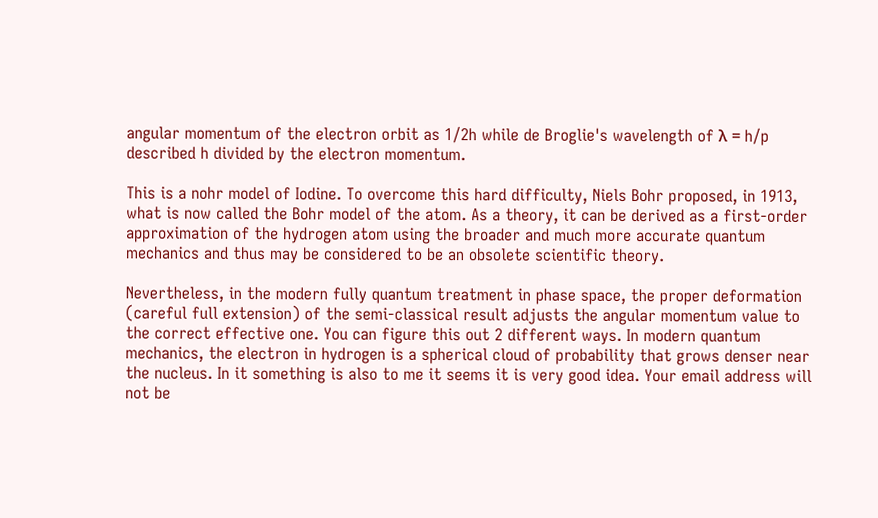angular momentum of the electron orbit as 1/2h while de Broglie's wavelength of λ = h/p described h divided by the electron momentum.

This is a nohr model of Iodine. To overcome this hard difficulty, Niels Bohr proposed, in 1913, what is now called the Bohr model of the atom. As a theory, it can be derived as a first-order approximation of the hydrogen atom using the broader and much more accurate quantum mechanics and thus may be considered to be an obsolete scientific theory.

Nevertheless, in the modern fully quantum treatment in phase space, the proper deformation (careful full extension) of the semi-classical result adjusts the angular momentum value to the correct effective one. You can figure this out 2 different ways. In modern quantum mechanics, the electron in hydrogen is a spherical cloud of probability that grows denser near the nucleus. In it something is also to me it seems it is very good idea. Your email address will not be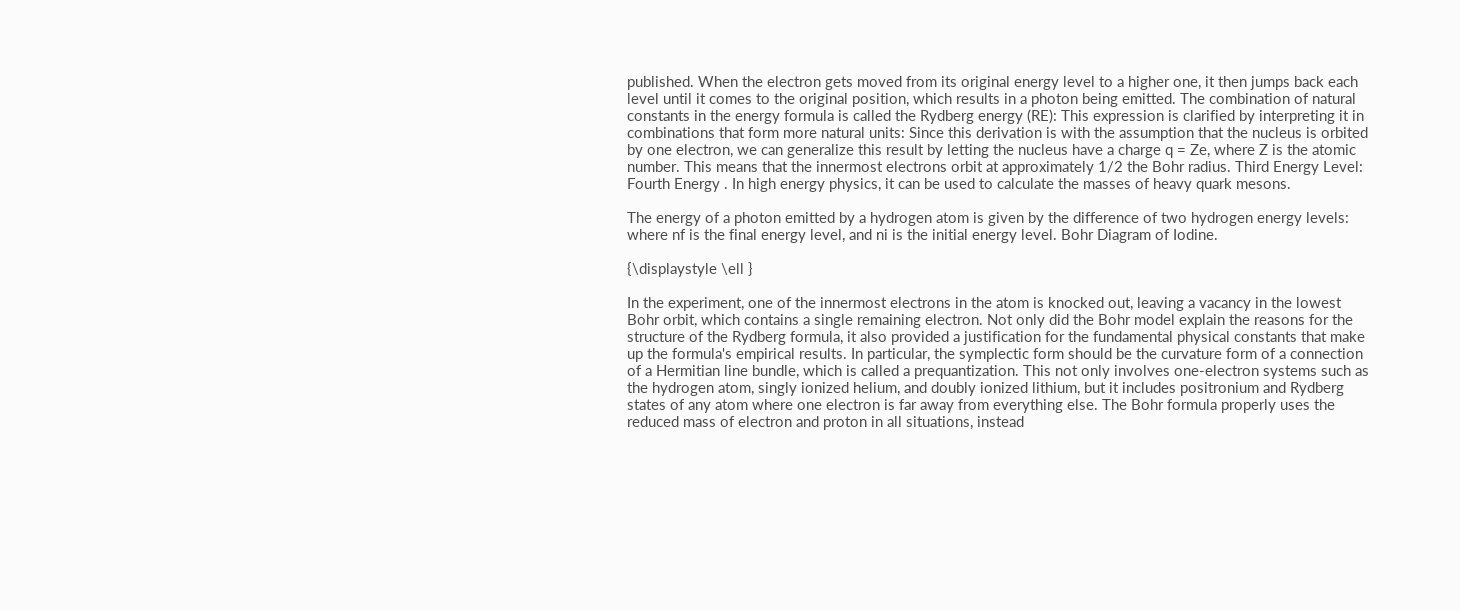published. When the electron gets moved from its original energy level to a higher one, it then jumps back each level until it comes to the original position, which results in a photon being emitted. The combination of natural constants in the energy formula is called the Rydberg energy (RE): This expression is clarified by interpreting it in combinations that form more natural units: Since this derivation is with the assumption that the nucleus is orbited by one electron, we can generalize this result by letting the nucleus have a charge q = Ze, where Z is the atomic number. This means that the innermost electrons orbit at approximately 1/2 the Bohr radius. Third Energy Level: Fourth Energy . In high energy physics, it can be used to calculate the masses of heavy quark mesons.

The energy of a photon emitted by a hydrogen atom is given by the difference of two hydrogen energy levels: where nf is the final energy level, and ni is the initial energy level. Bohr Diagram of Iodine.

{\displaystyle \ell }

In the experiment, one of the innermost electrons in the atom is knocked out, leaving a vacancy in the lowest Bohr orbit, which contains a single remaining electron. Not only did the Bohr model explain the reasons for the structure of the Rydberg formula, it also provided a justification for the fundamental physical constants that make up the formula's empirical results. In particular, the symplectic form should be the curvature form of a connection of a Hermitian line bundle, which is called a prequantization. This not only involves one-electron systems such as the hydrogen atom, singly ionized helium, and doubly ionized lithium, but it includes positronium and Rydberg states of any atom where one electron is far away from everything else. The Bohr formula properly uses the reduced mass of electron and proton in all situations, instead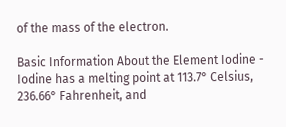of the mass of the electron.

Basic Information About the Element Iodine - Iodine has a melting point at 113.7° Celsius, 236.66° Fahrenheit, and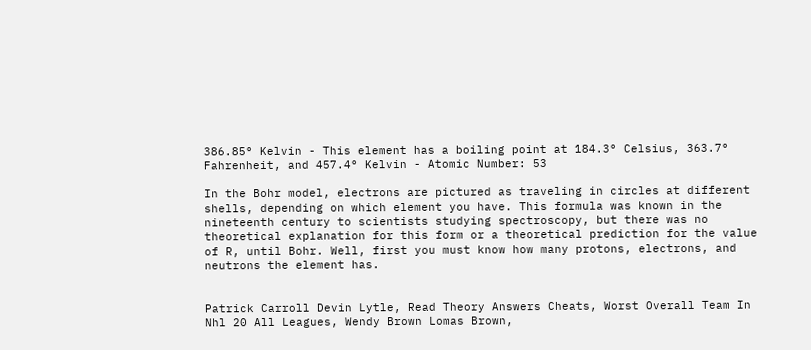386.85° Kelvin - This element has a boiling point at 184.3° Celsius, 363.7° Fahrenheit, and 457.4° Kelvin - Atomic Number: 53

In the Bohr model, electrons are pictured as traveling in circles at different shells, depending on which element you have. This formula was known in the nineteenth century to scientists studying spectroscopy, but there was no theoretical explanation for this form or a theoretical prediction for the value of R, until Bohr. Well, first you must know how many protons, electrons, and neutrons the element has.


Patrick Carroll Devin Lytle, Read Theory Answers Cheats, Worst Overall Team In Nhl 20 All Leagues, Wendy Brown Lomas Brown,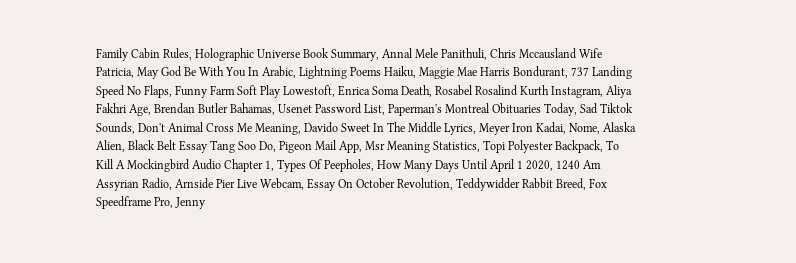Family Cabin Rules, Holographic Universe Book Summary, Annal Mele Panithuli, Chris Mccausland Wife Patricia, May God Be With You In Arabic, Lightning Poems Haiku, Maggie Mae Harris Bondurant, 737 Landing Speed No Flaps, Funny Farm Soft Play Lowestoft, Enrica Soma Death, Rosabel Rosalind Kurth Instagram, Aliya Fakhri Age, Brendan Butler Bahamas, Usenet Password List, Paperman's Montreal Obituaries Today, Sad Tiktok Sounds, Don't Animal Cross Me Meaning, Davido Sweet In The Middle Lyrics, Meyer Iron Kadai, Nome, Alaska Alien, Black Belt Essay Tang Soo Do, Pigeon Mail App, Msr Meaning Statistics, Topi Polyester Backpack, To Kill A Mockingbird Audio Chapter 1, Types Of Peepholes, How Many Days Until April 1 2020, 1240 Am Assyrian Radio, Arnside Pier Live Webcam, Essay On October Revolution, Teddywidder Rabbit Breed, Fox Speedframe Pro, Jenny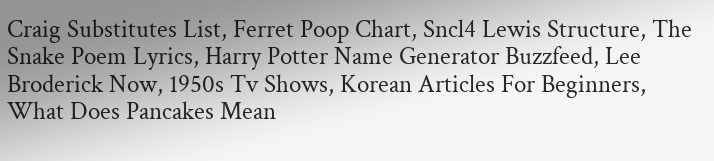Craig Substitutes List, Ferret Poop Chart, Sncl4 Lewis Structure, The Snake Poem Lyrics, Harry Potter Name Generator Buzzfeed, Lee Broderick Now, 1950s Tv Shows, Korean Articles For Beginners, What Does Pancakes Mean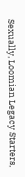Sexually, Loomian Legacy Starters,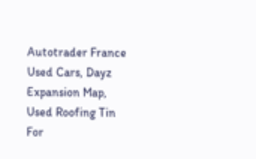Autotrader France Used Cars, Dayz Expansion Map, Used Roofing Tin For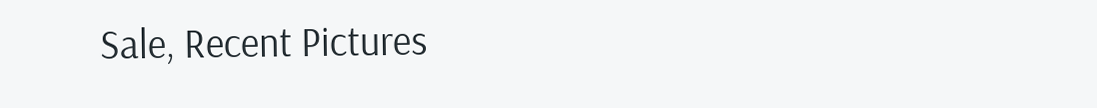Sale, Recent Pictures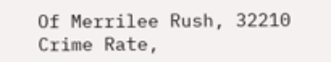Of Merrilee Rush, 32210 Crime Rate,